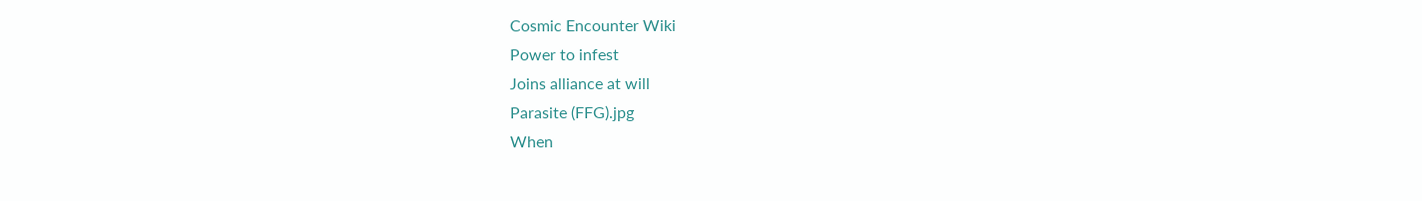Cosmic Encounter Wiki
Power to infest
Joins alliance at will
Parasite (FFG).jpg
When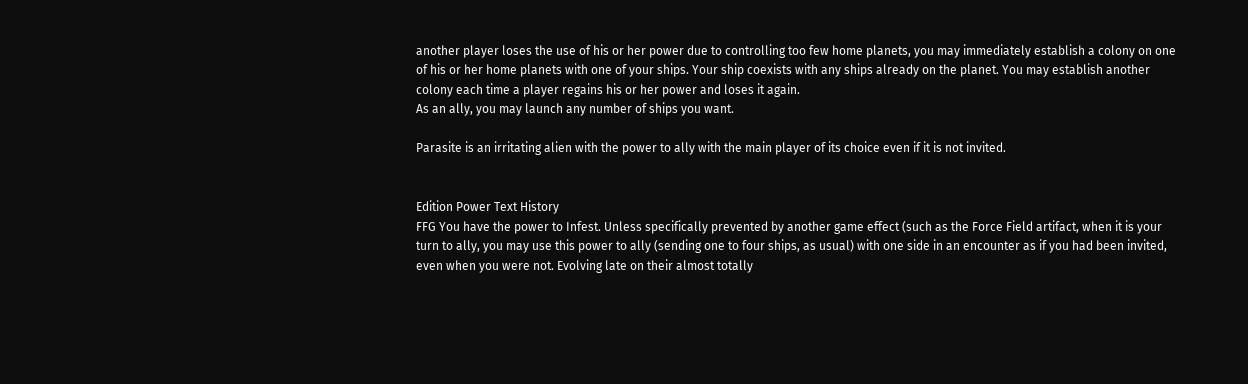another player loses the use of his or her power due to controlling too few home planets, you may immediately establish a colony on one of his or her home planets with one of your ships. Your ship coexists with any ships already on the planet. You may establish another colony each time a player regains his or her power and loses it again.
As an ally, you may launch any number of ships you want.

Parasite is an irritating alien with the power to ally with the main player of its choice even if it is not invited.


Edition Power Text History
FFG You have the power to Infest. Unless specifically prevented by another game effect (such as the Force Field artifact, when it is your turn to ally, you may use this power to ally (sending one to four ships, as usual) with one side in an encounter as if you had been invited, even when you were not. Evolving late on their almost totally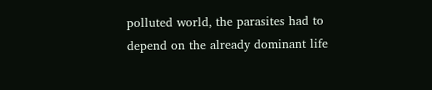polluted world, the parasites had to depend on the already dominant life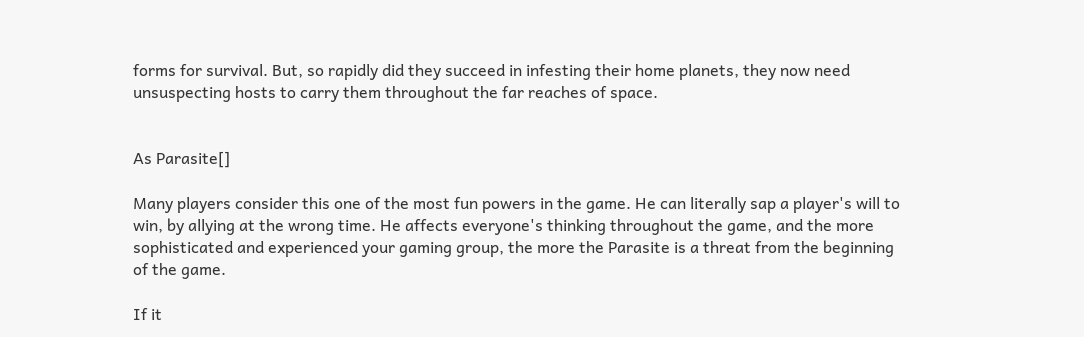forms for survival. But, so rapidly did they succeed in infesting their home planets, they now need unsuspecting hosts to carry them throughout the far reaches of space.


As Parasite[]

Many players consider this one of the most fun powers in the game. He can literally sap a player's will to win, by allying at the wrong time. He affects everyone's thinking throughout the game, and the more sophisticated and experienced your gaming group, the more the Parasite is a threat from the beginning of the game.

If it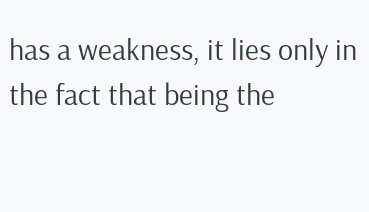has a weakness, it lies only in the fact that being the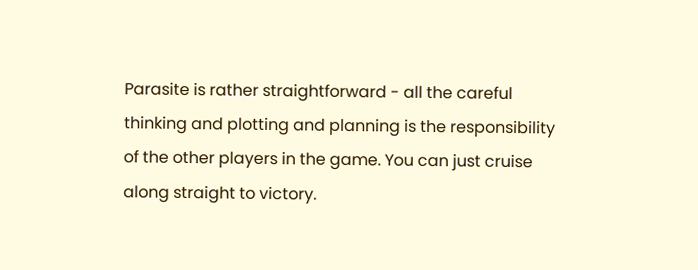Parasite is rather straightforward - all the careful thinking and plotting and planning is the responsibility of the other players in the game. You can just cruise along straight to victory.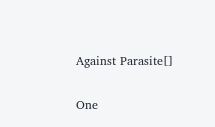Against Parasite[]

One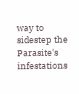way to sidestep the Parasite's infestations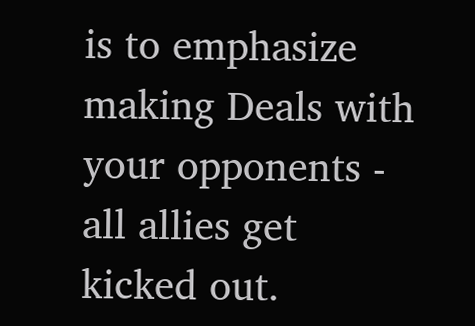is to emphasize making Deals with your opponents - all allies get kicked out.